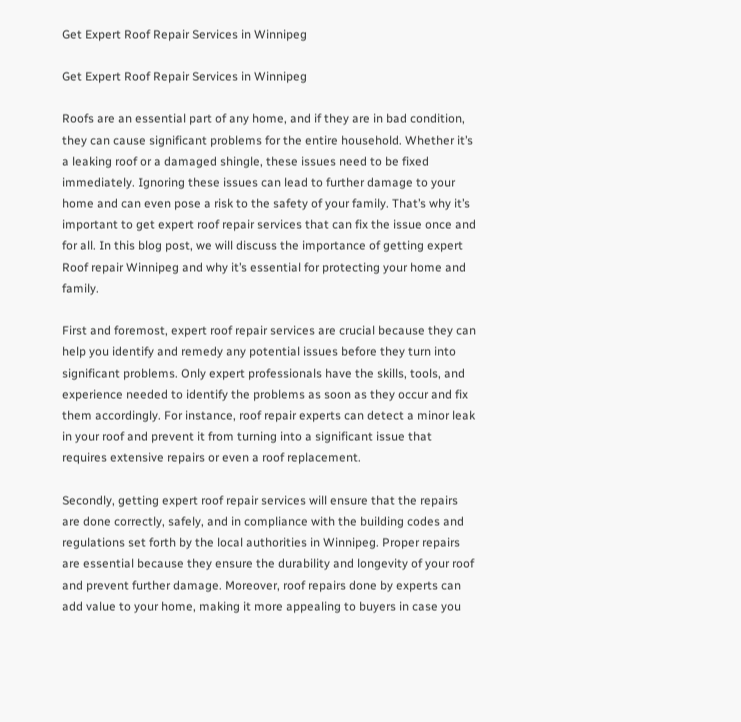Get Expert Roof Repair Services in Winnipeg

Get Expert Roof Repair Services in Winnipeg

Roofs are an essential part of any home, and if they are in bad condition, they can cause significant problems for the entire household. Whether it’s a leaking roof or a damaged shingle, these issues need to be fixed immediately. Ignoring these issues can lead to further damage to your home and can even pose a risk to the safety of your family. That’s why it’s important to get expert roof repair services that can fix the issue once and for all. In this blog post, we will discuss the importance of getting expert Roof repair Winnipeg and why it’s essential for protecting your home and family.

First and foremost, expert roof repair services are crucial because they can help you identify and remedy any potential issues before they turn into significant problems. Only expert professionals have the skills, tools, and experience needed to identify the problems as soon as they occur and fix them accordingly. For instance, roof repair experts can detect a minor leak in your roof and prevent it from turning into a significant issue that requires extensive repairs or even a roof replacement.

Secondly, getting expert roof repair services will ensure that the repairs are done correctly, safely, and in compliance with the building codes and regulations set forth by the local authorities in Winnipeg. Proper repairs are essential because they ensure the durability and longevity of your roof and prevent further damage. Moreover, roof repairs done by experts can add value to your home, making it more appealing to buyers in case you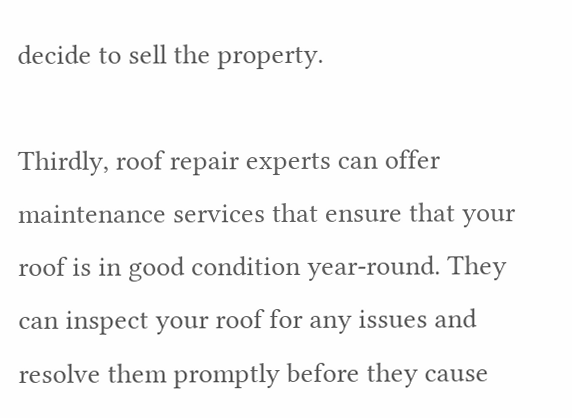decide to sell the property.

Thirdly, roof repair experts can offer maintenance services that ensure that your roof is in good condition year-round. They can inspect your roof for any issues and resolve them promptly before they cause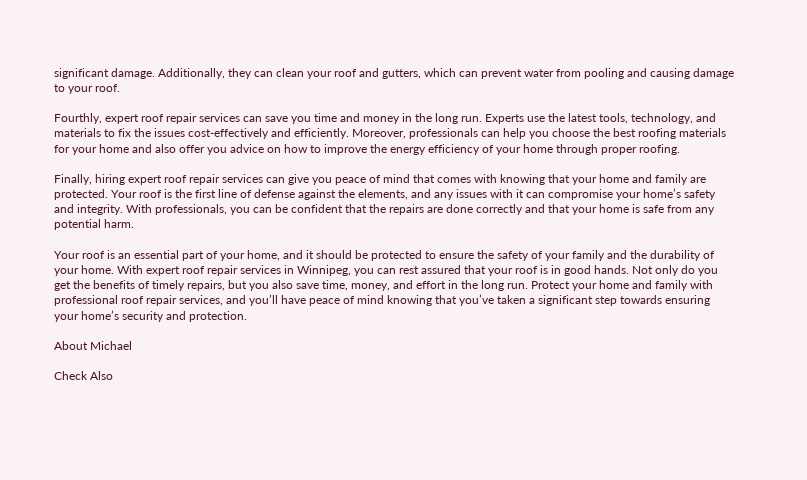significant damage. Additionally, they can clean your roof and gutters, which can prevent water from pooling and causing damage to your roof.

Fourthly, expert roof repair services can save you time and money in the long run. Experts use the latest tools, technology, and materials to fix the issues cost-effectively and efficiently. Moreover, professionals can help you choose the best roofing materials for your home and also offer you advice on how to improve the energy efficiency of your home through proper roofing.

Finally, hiring expert roof repair services can give you peace of mind that comes with knowing that your home and family are protected. Your roof is the first line of defense against the elements, and any issues with it can compromise your home’s safety and integrity. With professionals, you can be confident that the repairs are done correctly and that your home is safe from any potential harm.

Your roof is an essential part of your home, and it should be protected to ensure the safety of your family and the durability of your home. With expert roof repair services in Winnipeg, you can rest assured that your roof is in good hands. Not only do you get the benefits of timely repairs, but you also save time, money, and effort in the long run. Protect your home and family with professional roof repair services, and you’ll have peace of mind knowing that you’ve taken a significant step towards ensuring your home’s security and protection.

About Michael

Check Also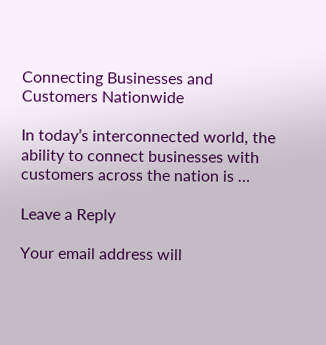Connecting Businesses and Customers Nationwide

In today’s interconnected world, the ability to connect businesses with customers across the nation is …

Leave a Reply

Your email address will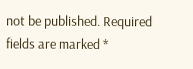not be published. Required fields are marked *